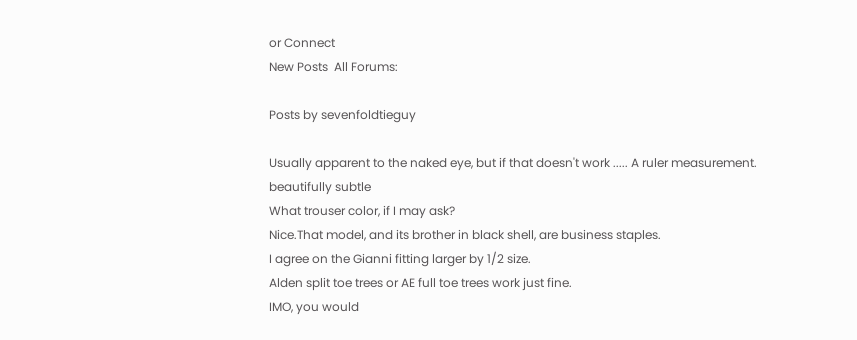or Connect
New Posts  All Forums:

Posts by sevenfoldtieguy

Usually apparent to the naked eye, but if that doesn't work ..... A ruler measurement.
beautifully subtle
What trouser color, if I may ask?
Nice.That model, and its brother in black shell, are business staples.
I agree on the Gianni fitting larger by 1/2 size.
Alden split toe trees or AE full toe trees work just fine.
IMO, you would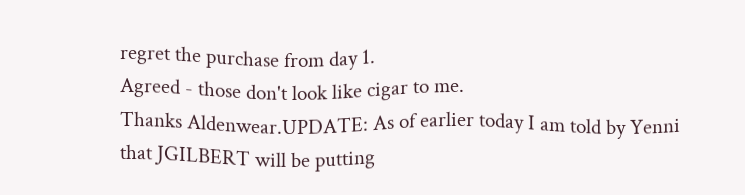regret the purchase from day 1.
Agreed - those don't look like cigar to me.
Thanks Aldenwear.UPDATE: As of earlier today I am told by Yenni that JGILBERT will be putting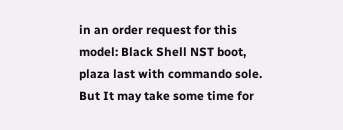in an order request for this model: Black Shell NST boot, plaza last with commando sole. But It may take some time for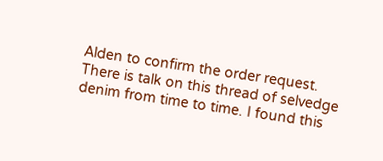Alden to confirm the order request.
There is talk on this thread of selvedge denim from time to time. I found this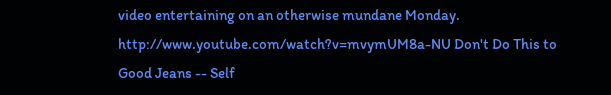video entertaining on an otherwise mundane Monday. http://www.youtube.com/watch?v=mvymUM8a-NU Don't Do This to Good Jeans -- Self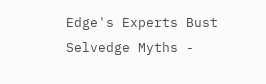Edge's Experts Bust Selvedge Myths -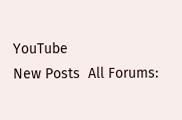YouTube
New Posts  All Forums: